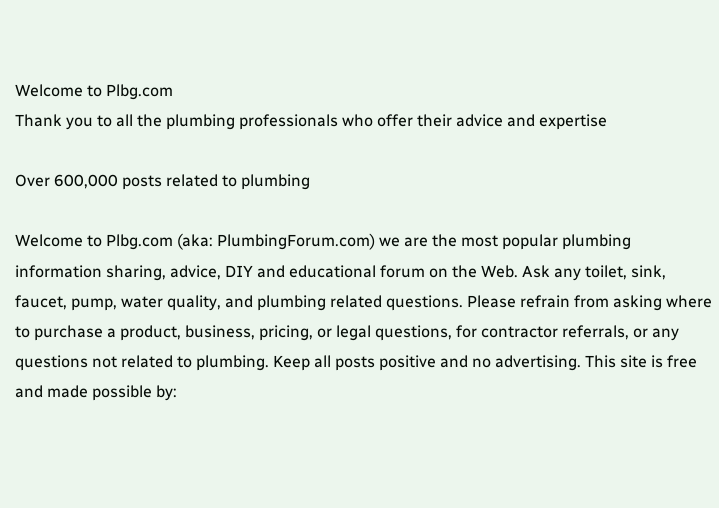Welcome to Plbg.com
Thank you to all the plumbing professionals who offer their advice and expertise

Over 600,000 posts related to plumbing

Welcome to Plbg.com (aka: PlumbingForum.com) we are the most popular plumbing information sharing, advice, DIY and educational forum on the Web. Ask any toilet, sink, faucet, pump, water quality, and plumbing related questions. Please refrain from asking where to purchase a product, business, pricing, or legal questions, for contractor referrals, or any questions not related to plumbing. Keep all posts positive and no advertising. This site is free and made possible by: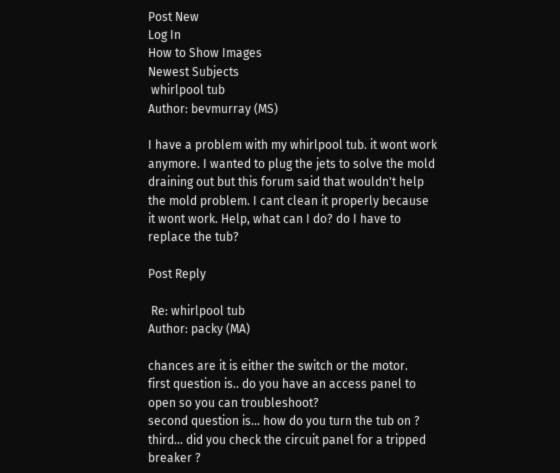Post New
Log In
How to Show Images
Newest Subjects
 whirlpool tub
Author: bevmurray (MS)

I have a problem with my whirlpool tub. it wont work anymore. I wanted to plug the jets to solve the mold draining out but this forum said that wouldn't help the mold problem. I cant clean it properly because it wont work. Help, what can I do? do I have to replace the tub?

Post Reply

 Re: whirlpool tub
Author: packy (MA)

chances are it is either the switch or the motor.
first question is.. do you have an access panel to open so you can troubleshoot?
second question is... how do you turn the tub on ?
third... did you check the circuit panel for a tripped breaker ?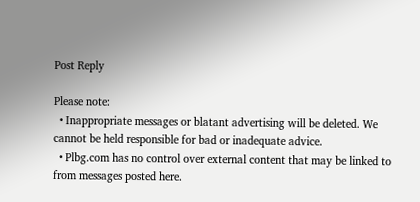Post Reply

Please note:
  • Inappropriate messages or blatant advertising will be deleted. We cannot be held responsible for bad or inadequate advice.
  • Plbg.com has no control over external content that may be linked to from messages posted here.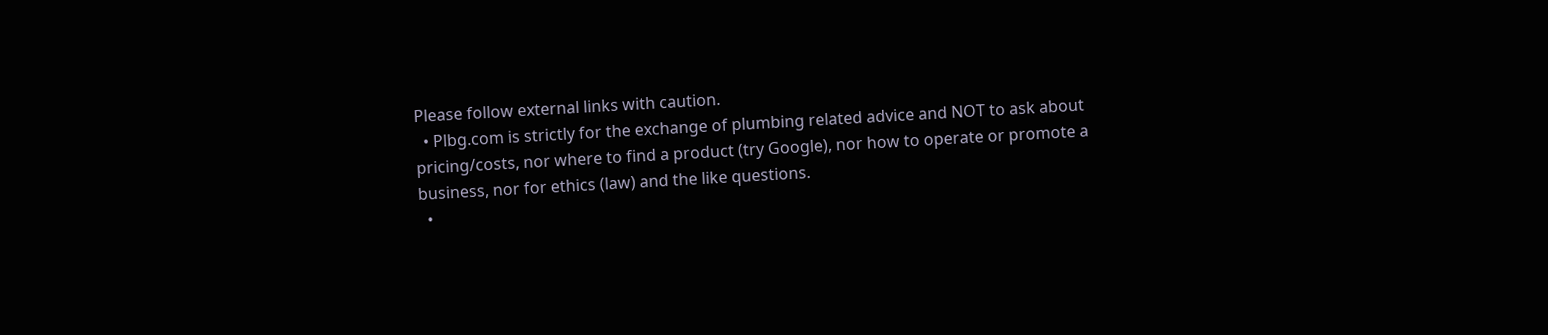Please follow external links with caution.
  • Plbg.com is strictly for the exchange of plumbing related advice and NOT to ask about pricing/costs, nor where to find a product (try Google), nor how to operate or promote a business, nor for ethics (law) and the like questions.
  •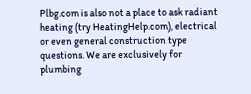Plbg.com is also not a place to ask radiant heating (try HeatingHelp.com), electrical or even general construction type questions. We are exclusively for plumbing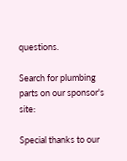questions.

Search for plumbing parts on our sponsor's site:

Special thanks to our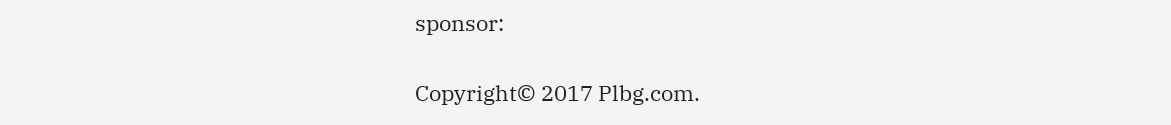sponsor:

Copyright© 2017 Plbg.com.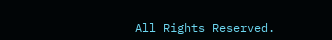All Rights Reserved.